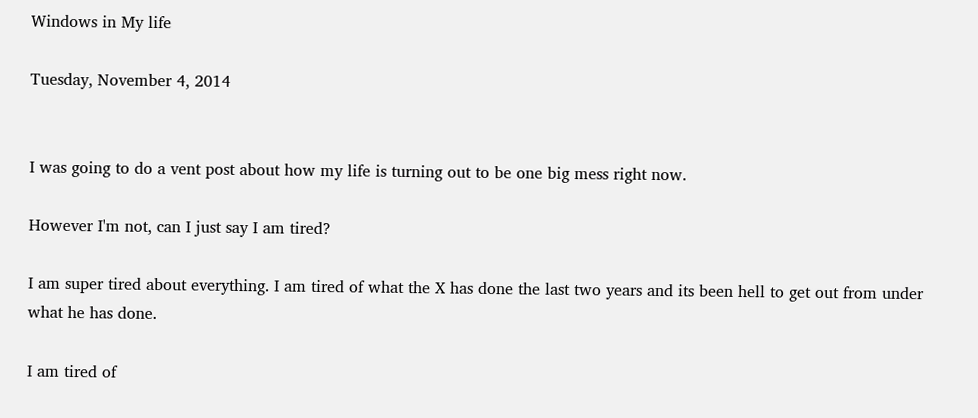Windows in My life

Tuesday, November 4, 2014


I was going to do a vent post about how my life is turning out to be one big mess right now.

However I'm not, can I just say I am tired?

I am super tired about everything. I am tired of what the X has done the last two years and its been hell to get out from under what he has done.

I am tired of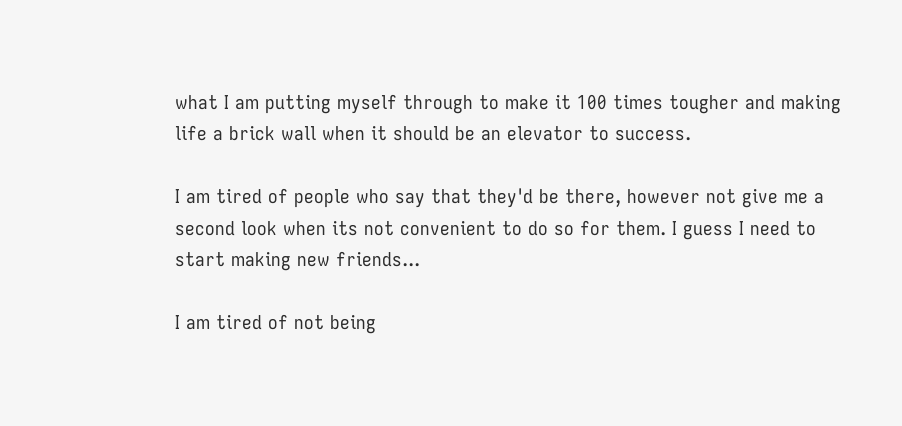what I am putting myself through to make it 100 times tougher and making life a brick wall when it should be an elevator to success.

I am tired of people who say that they'd be there, however not give me a second look when its not convenient to do so for them. I guess I need to start making new friends...

I am tired of not being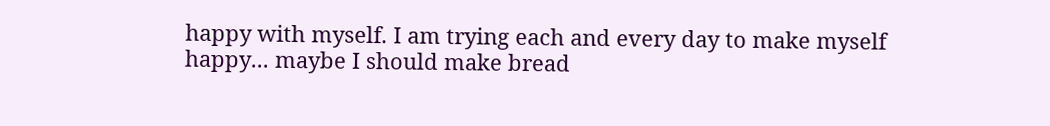happy with myself. I am trying each and every day to make myself happy... maybe I should make bread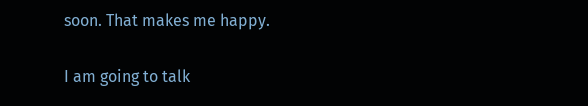soon. That makes me happy.

I am going to talk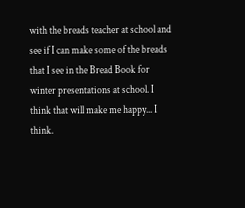with the breads teacher at school and see if I can make some of the breads that I see in the Bread Book for winter presentations at school. I think that will make me happy... I think.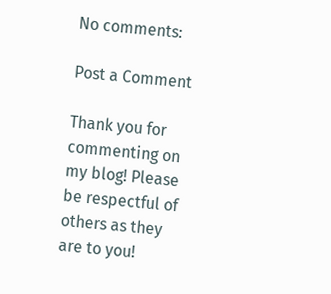No comments:

Post a Comment

Thank you for commenting on my blog! Please be respectful of others as they are to you!